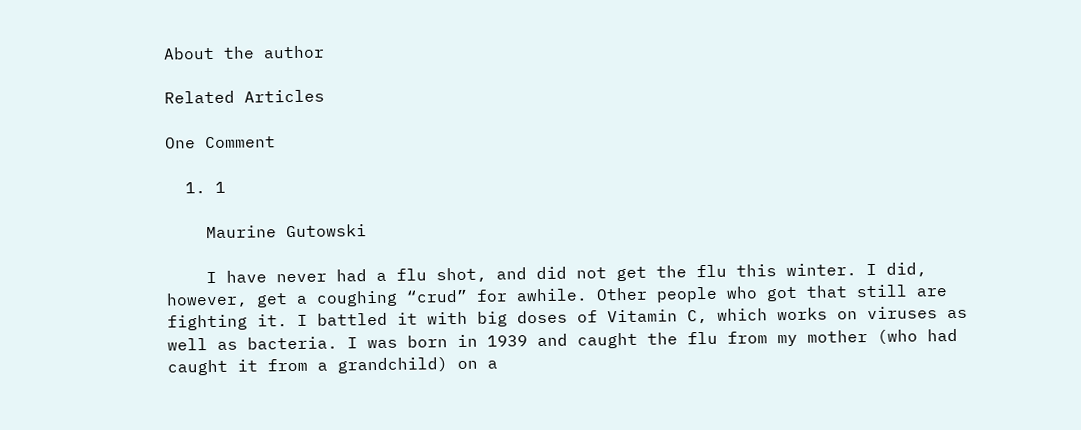About the author

Related Articles

One Comment

  1. 1

    Maurine Gutowski

    I have never had a flu shot, and did not get the flu this winter. I did, however, get a coughing “crud” for awhile. Other people who got that still are fighting it. I battled it with big doses of Vitamin C, which works on viruses as well as bacteria. I was born in 1939 and caught the flu from my mother (who had caught it from a grandchild) on a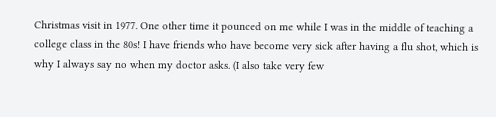Christmas visit in 1977. One other time it pounced on me while I was in the middle of teaching a college class in the 80s! I have friends who have become very sick after having a flu shot, which is why I always say no when my doctor asks. (I also take very few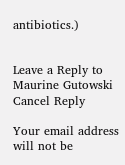antibiotics.)


Leave a Reply to Maurine Gutowski Cancel Reply

Your email address will not be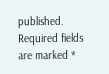published. Required fields are marked *